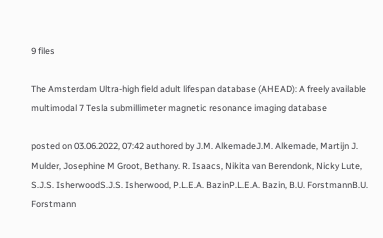9 files

The Amsterdam Ultra-high field adult lifespan database (AHEAD): A freely available multimodal 7 Tesla submillimeter magnetic resonance imaging database

posted on 03.06.2022, 07:42 authored by J.M. AlkemadeJ.M. Alkemade, Martijn J. Mulder, Josephine M Groot, Bethany. R. Isaacs, Nikita van Berendonk, Nicky Lute, S.J.S. IsherwoodS.J.S. Isherwood, P.L.E.A. BazinP.L.E.A. Bazin, B.U. ForstmannB.U. Forstmann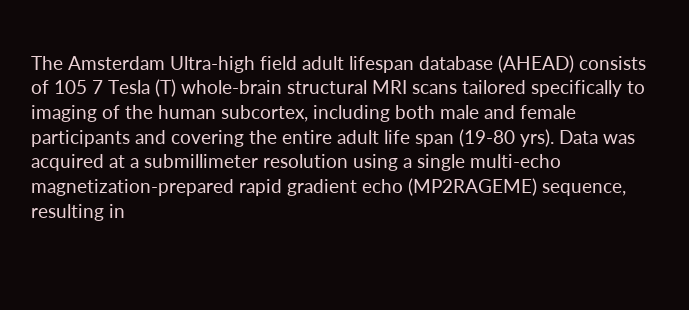The Amsterdam Ultra-high field adult lifespan database (AHEAD) consists of 105 7 Tesla (T) whole-brain structural MRI scans tailored specifically to imaging of the human subcortex, including both male and female participants and covering the entire adult life span (19-80 yrs). Data was acquired at a submillimeter resolution using a single multi-echo magnetization-prepared rapid gradient echo (MP2RAGEME) sequence, resulting in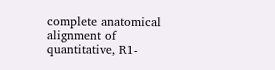complete anatomical alignment of quantitative, R1-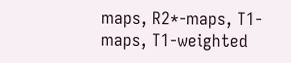maps, R2*-maps, T1-maps, T1-weighted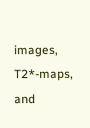images, T2*-maps, and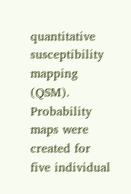quantitative susceptibility mapping (QSM). Probability maps were created for five individual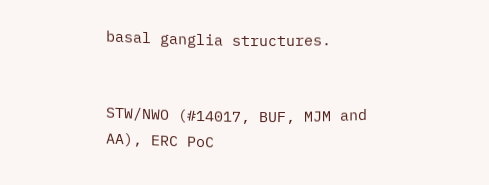basal ganglia structures.


STW/NWO (#14017, BUF, MJM and AA), ERC PoC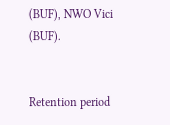(BUF), NWO Vici (BUF).


Retention period